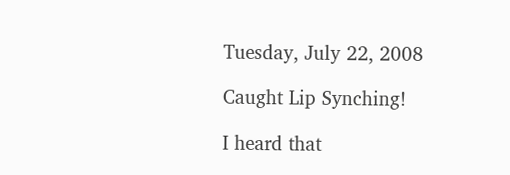Tuesday, July 22, 2008

Caught Lip Synching!

I heard that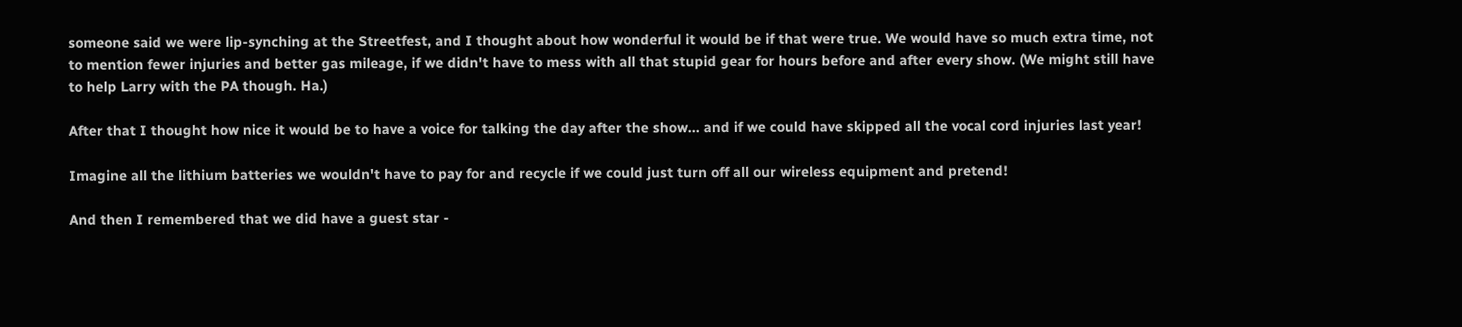someone said we were lip-synching at the Streetfest, and I thought about how wonderful it would be if that were true. We would have so much extra time, not to mention fewer injuries and better gas mileage, if we didn't have to mess with all that stupid gear for hours before and after every show. (We might still have to help Larry with the PA though. Ha.)

After that I thought how nice it would be to have a voice for talking the day after the show... and if we could have skipped all the vocal cord injuries last year!

Imagine all the lithium batteries we wouldn't have to pay for and recycle if we could just turn off all our wireless equipment and pretend!

And then I remembered that we did have a guest star -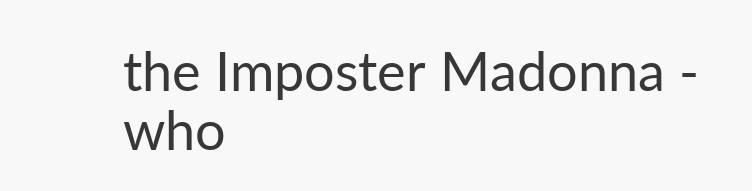the Imposter Madonna - who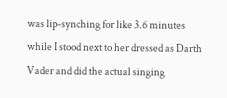was lip-synching for like 3.6 minutes while I stood next to her dressed as Darth Vader and did the actual singing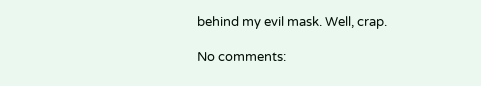behind my evil mask. Well, crap.

No comments: